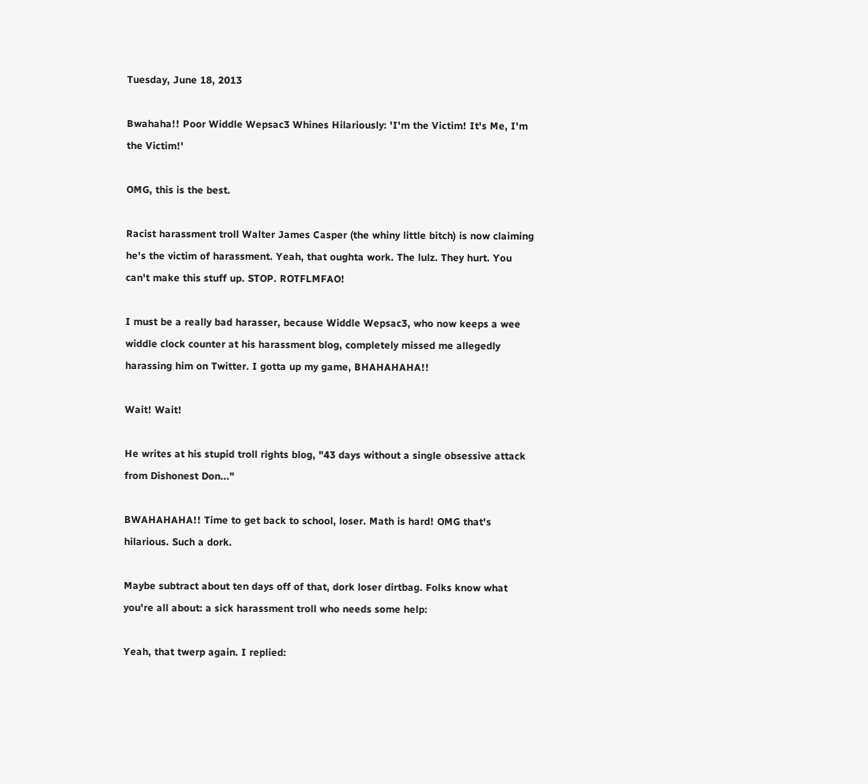Tuesday, June 18, 2013

Bwahaha!! Poor Widdle Wepsac3 Whines Hilariously: 'I'm the Victim! It's Me, I'm the Victim!'

OMG, this is the best.

Racist harassment troll Walter James Casper (the whiny little bitch) is now claiming he's the victim of harassment. Yeah, that oughta work. The lulz. They hurt. You can't make this stuff up. STOP. ROTFLMFAO!

I must be a really bad harasser, because Widdle Wepsac3, who now keeps a wee widdle clock counter at his harassment blog, completely missed me allegedly harassing him on Twitter. I gotta up my game, BHAHAHAHA!!

Wait! Wait!

He writes at his stupid troll rights blog, "43 days without a single obsessive attack from Dishonest Don..."

BWAHAHAHA!! Time to get back to school, loser. Math is hard! OMG that's hilarious. Such a dork.

Maybe subtract about ten days off of that, dork loser dirtbag. Folks know what you're all about: a sick harassment troll who needs some help:

Yeah, that twerp again. I replied: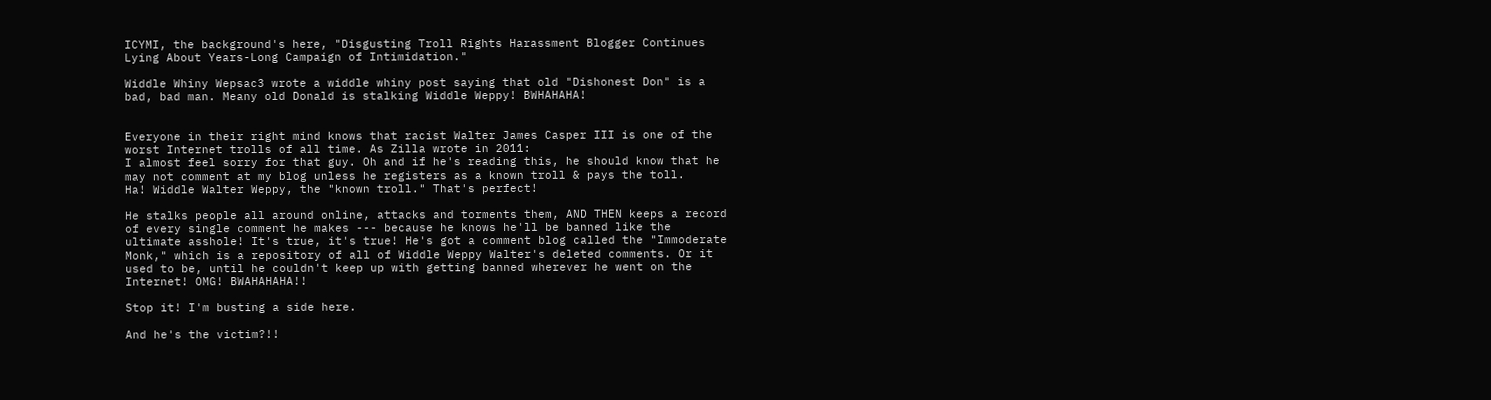ICYMI, the background's here, "Disgusting Troll Rights Harassment Blogger Continues Lying About Years-Long Campaign of Intimidation."

Widdle Whiny Wepsac3 wrote a widdle whiny post saying that old "Dishonest Don" is a bad, bad man. Meany old Donald is stalking Widdle Weppy! BWHAHAHA!


Everyone in their right mind knows that racist Walter James Casper III is one of the worst Internet trolls of all time. As Zilla wrote in 2011:
I almost feel sorry for that guy. Oh and if he's reading this, he should know that he may not comment at my blog unless he registers as a known troll & pays the toll.
Ha! Widdle Walter Weppy, the "known troll." That's perfect!

He stalks people all around online, attacks and torments them, AND THEN keeps a record of every single comment he makes --- because he knows he'll be banned like the ultimate asshole! It's true, it's true! He's got a comment blog called the "Immoderate Monk," which is a repository of all of Widdle Weppy Walter's deleted comments. Or it used to be, until he couldn't keep up with getting banned wherever he went on the Internet! OMG! BWAHAHAHA!!

Stop it! I'm busting a side here.

And he's the victim?!!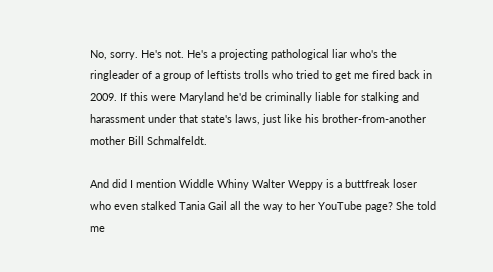No, sorry. He's not. He's a projecting pathological liar who's the ringleader of a group of leftists trolls who tried to get me fired back in 2009. If this were Maryland he'd be criminally liable for stalking and harassment under that state's laws, just like his brother-from-another mother Bill Schmalfeldt.

And did I mention Widdle Whiny Walter Weppy is a buttfreak loser who even stalked Tania Gail all the way to her YouTube page? She told me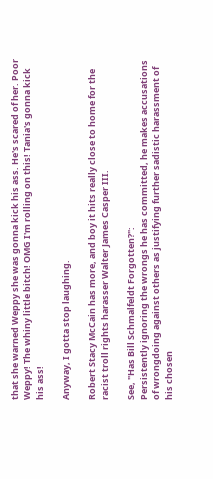that she warned Weppy she was gonna kick his ass. He's scared of her. Poor Weppy! The whiny little bitch! OMG I'm rolling on this! Tania's gonna kick his ass!

Anyway, I gotta stop laughing.

Robert Stacy McCain has more, and boy it hits really close to home for the racist troll rights harasser Walter James Casper III.

See, "Has Bill Schmalfeldt Forgotten?":
Persistently ignoring the wrongs he has committed, he makes accusations of wrongdoing against others as justifying further sadistic harassment of his chosen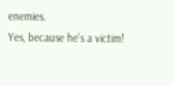enemies.
Yes, because he's a victim!